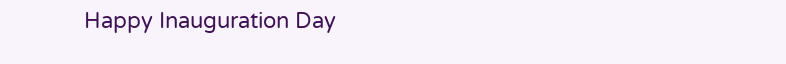Happy Inauguration Day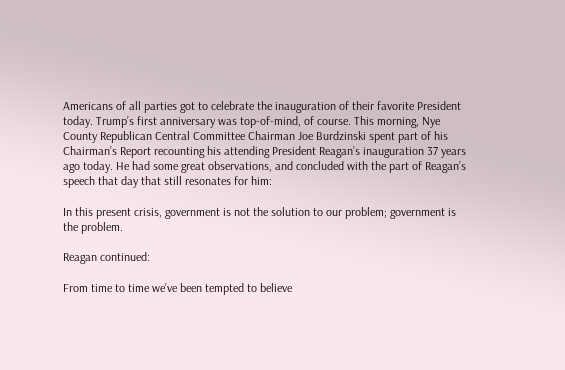Americans of all parties got to celebrate the inauguration of their favorite President today. Trump’s first anniversary was top-of-mind, of course. This morning, Nye County Republican Central Committee Chairman Joe Burdzinski spent part of his Chairman’s Report recounting his attending President Reagan’s inauguration 37 years ago today. He had some great observations, and concluded with the part of Reagan’s speech that day that still resonates for him:

In this present crisis, government is not the solution to our problem; government is the problem.

Reagan continued:

From time to time we’ve been tempted to believe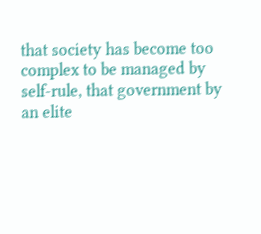that society has become too complex to be managed by self-rule, that government by an elite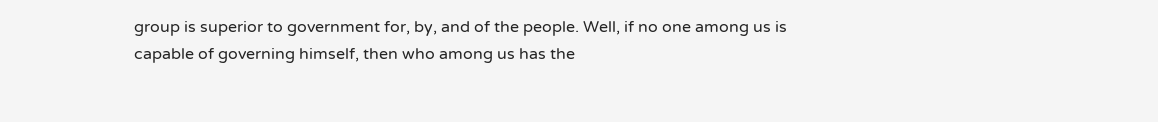group is superior to government for, by, and of the people. Well, if no one among us is capable of governing himself, then who among us has the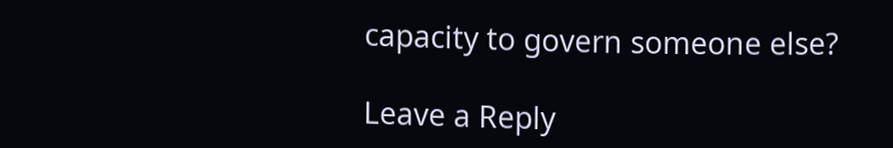capacity to govern someone else?

Leave a Reply